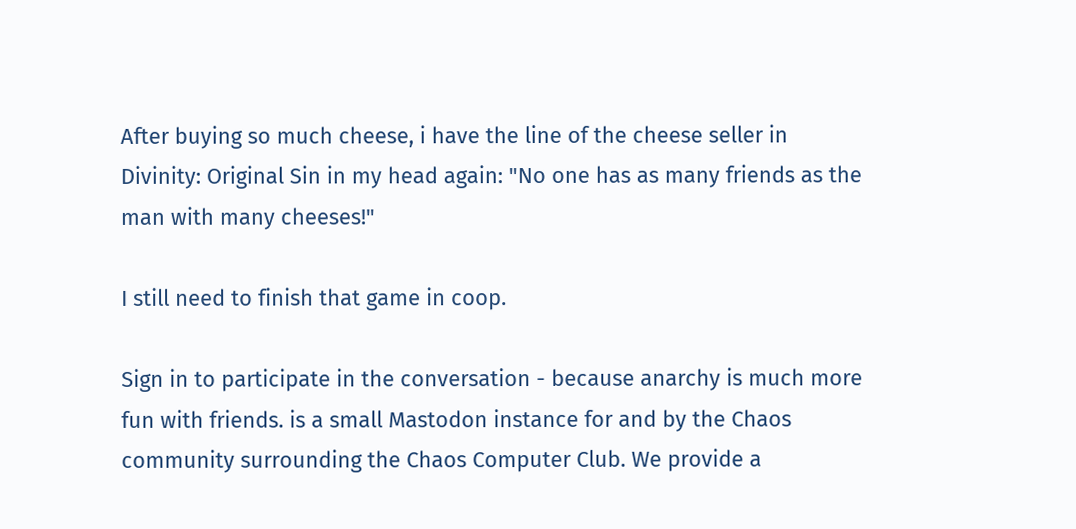After buying so much cheese, i have the line of the cheese seller in Divinity: Original Sin in my head again: "No one has as many friends as the man with many cheeses!"

I still need to finish that game in coop.

Sign in to participate in the conversation - because anarchy is much more fun with friends. is a small Mastodon instance for and by the Chaos community surrounding the Chaos Computer Club. We provide a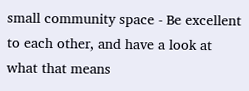small community space - Be excellent to each other, and have a look at what that means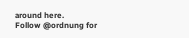around here.
Follow @ordnung for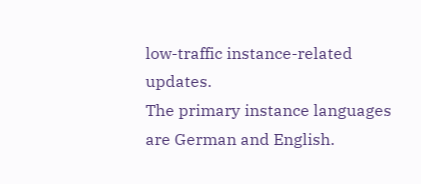low-traffic instance-related updates.
The primary instance languages are German and English.